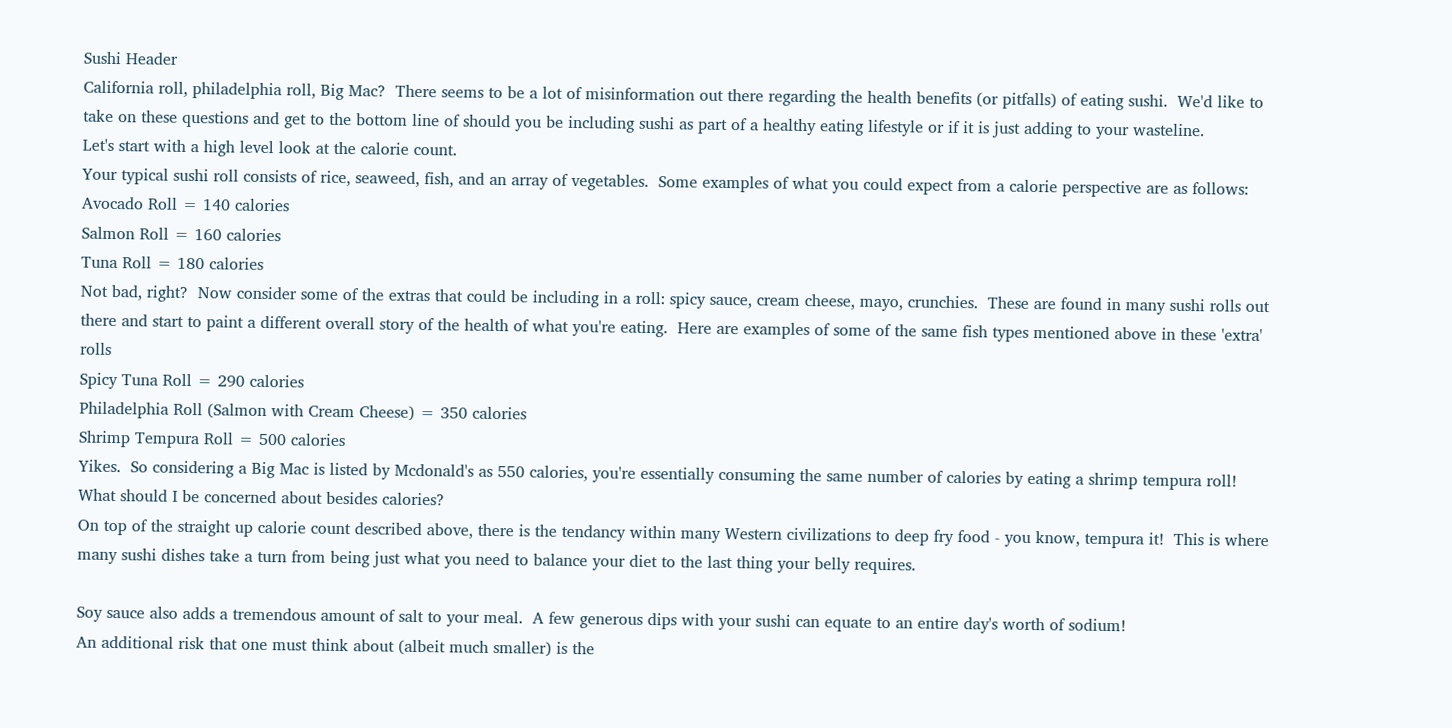Sushi Header
California roll, philadelphia roll, Big Mac?  There seems to be a lot of misinformation out there regarding the health benefits (or pitfalls) of eating sushi.  We'd like to take on these questions and get to the bottom line of should you be including sushi as part of a healthy eating lifestyle or if it is just adding to your wasteline.
Let's start with a high level look at the calorie count.
Your typical sushi roll consists of rice, seaweed, fish, and an array of vegetables.  Some examples of what you could expect from a calorie perspective are as follows:
Avocado Roll = 140 calories
Salmon Roll = 160 calories
Tuna Roll = 180 calories
Not bad, right?  Now consider some of the extras that could be including in a roll: spicy sauce, cream cheese, mayo, crunchies.  These are found in many sushi rolls out there and start to paint a different overall story of the health of what you're eating.  Here are examples of some of the same fish types mentioned above in these 'extra' rolls
Spicy Tuna Roll = 290 calories
Philadelphia Roll (Salmon with Cream Cheese) = 350 calories
Shrimp Tempura Roll = 500 calories
Yikes.  So considering a Big Mac is listed by Mcdonald's as 550 calories, you're essentially consuming the same number of calories by eating a shrimp tempura roll!
What should I be concerned about besides calories?
On top of the straight up calorie count described above, there is the tendancy within many Western civilizations to deep fry food - you know, tempura it!  This is where many sushi dishes take a turn from being just what you need to balance your diet to the last thing your belly requires.

Soy sauce also adds a tremendous amount of salt to your meal.  A few generous dips with your sushi can equate to an entire day's worth of sodium!
An additional risk that one must think about (albeit much smaller) is the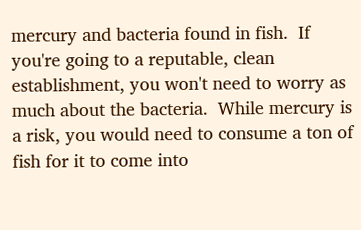mercury and bacteria found in fish.  If you're going to a reputable, clean establishment, you won't need to worry as much about the bacteria.  While mercury is a risk, you would need to consume a ton of fish for it to come into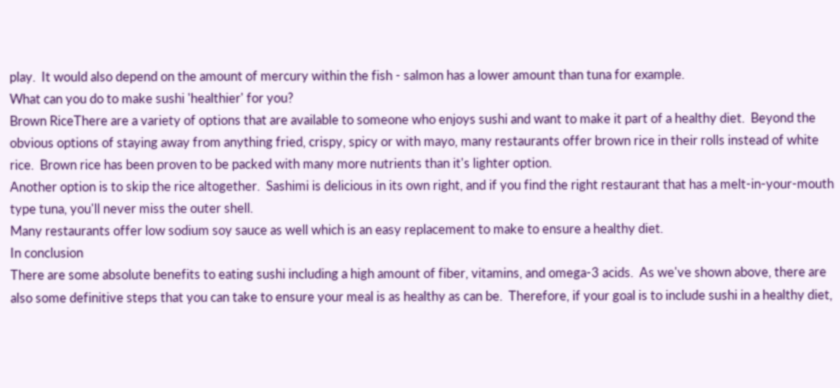play.  It would also depend on the amount of mercury within the fish - salmon has a lower amount than tuna for example.
What can you do to make sushi 'healthier' for you?
Brown RiceThere are a variety of options that are available to someone who enjoys sushi and want to make it part of a healthy diet.  Beyond the obvious options of staying away from anything fried, crispy, spicy or with mayo, many restaurants offer brown rice in their rolls instead of white rice.  Brown rice has been proven to be packed with many more nutrients than it's lighter option.
Another option is to skip the rice altogether.  Sashimi is delicious in its own right, and if you find the right restaurant that has a melt-in-your-mouth type tuna, you'll never miss the outer shell.
Many restaurants offer low sodium soy sauce as well which is an easy replacement to make to ensure a healthy diet.
In conclusion
There are some absolute benefits to eating sushi including a high amount of fiber, vitamins, and omega-3 acids.  As we've shown above, there are also some definitive steps that you can take to ensure your meal is as healthy as can be.  Therefore, if your goal is to include sushi in a healthy diet,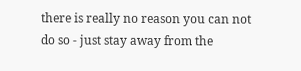there is really no reason you can not do so - just stay away from the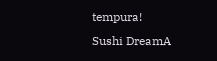tempura!
Sushi DreamA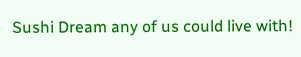Sushi Dream any of us could live with!